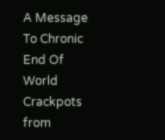A Message To Chronic End Of World Crackpots from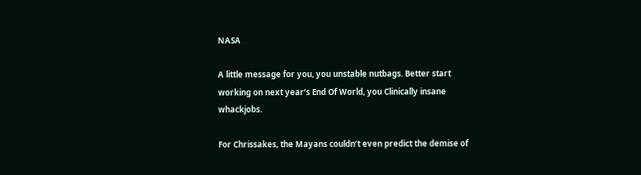NASA

A little message for you, you unstable nutbags. Better start working on next year’s End Of World, you Clinically insane whackjobs.

For Chrissakes, the Mayans couldn’t even predict the demise of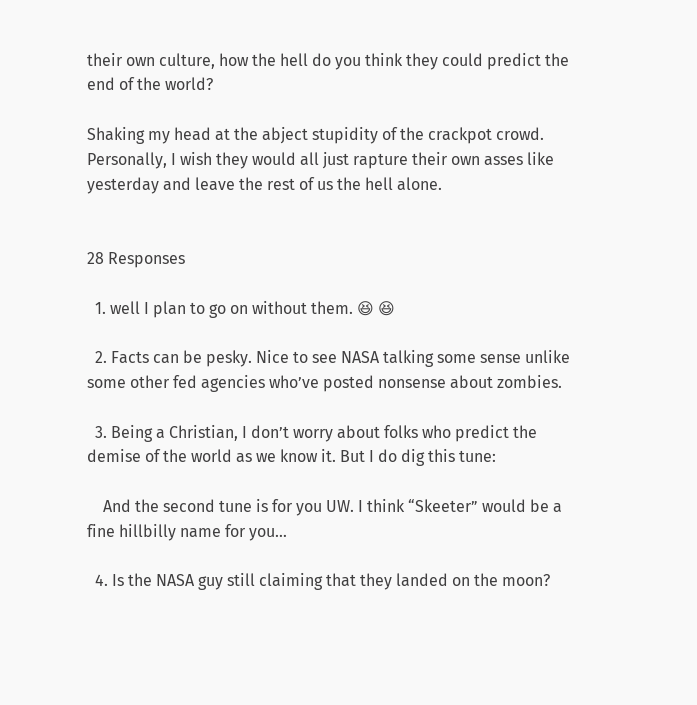their own culture, how the hell do you think they could predict the end of the world?

Shaking my head at the abject stupidity of the crackpot crowd. Personally, I wish they would all just rapture their own asses like yesterday and leave the rest of us the hell alone.


28 Responses

  1. well I plan to go on without them. 😆 😆

  2. Facts can be pesky. Nice to see NASA talking some sense unlike some other fed agencies who’ve posted nonsense about zombies.

  3. Being a Christian, I don’t worry about folks who predict the demise of the world as we know it. But I do dig this tune:

    And the second tune is for you UW. I think “Skeeter” would be a fine hillbilly name for you…

  4. Is the NASA guy still claiming that they landed on the moon?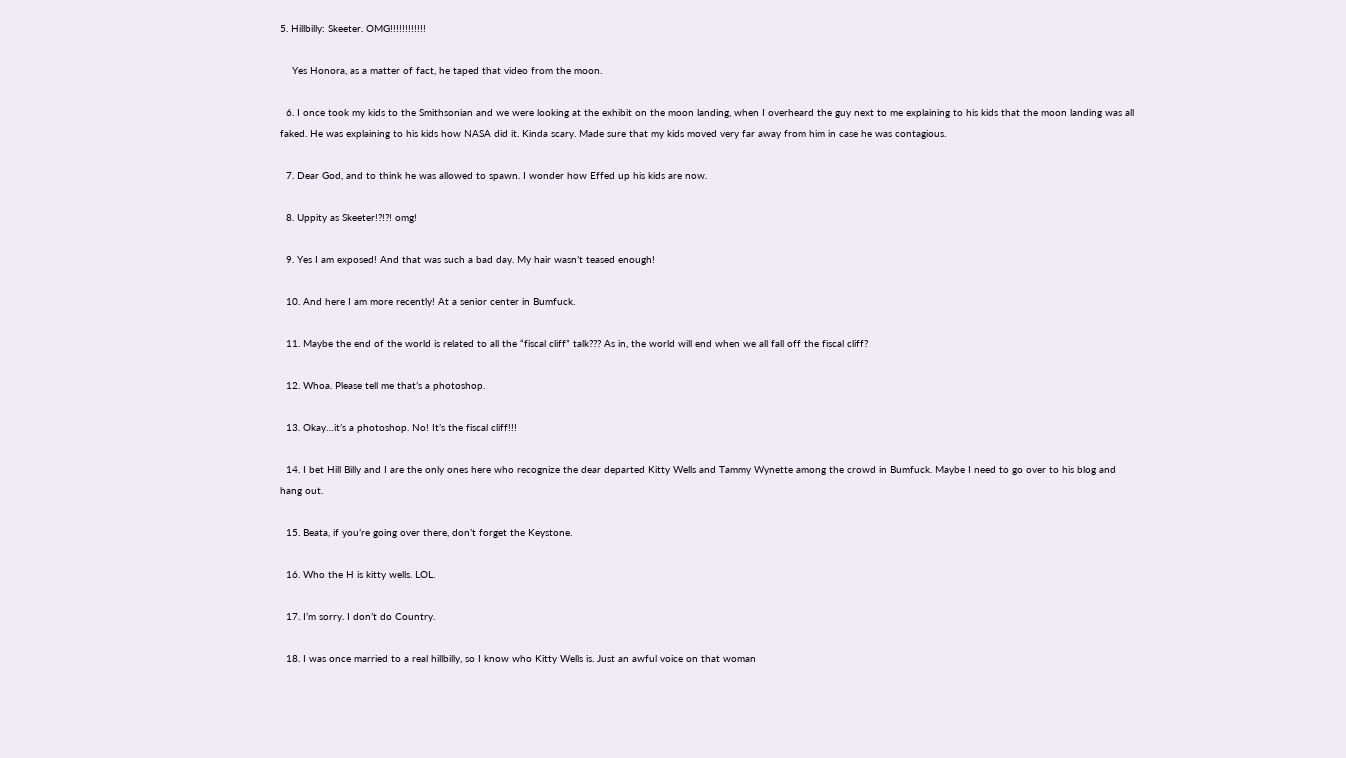5. Hillbilly: Skeeter. OMG!!!!!!!!!!!!

    Yes Honora, as a matter of fact, he taped that video from the moon.

  6. I once took my kids to the Smithsonian and we were looking at the exhibit on the moon landing, when I overheard the guy next to me explaining to his kids that the moon landing was all faked. He was explaining to his kids how NASA did it. Kinda scary. Made sure that my kids moved very far away from him in case he was contagious.

  7. Dear God, and to think he was allowed to spawn. I wonder how Effed up his kids are now.

  8. Uppity as Skeeter!?!?! omg!

  9. Yes I am exposed! And that was such a bad day. My hair wasn’t teased enough!

  10. And here I am more recently! At a senior center in Bumfuck.

  11. Maybe the end of the world is related to all the “fiscal cliff” talk??? As in, the world will end when we all fall off the fiscal cliff?

  12. Whoa. Please tell me that’s a photoshop.

  13. Okay…it’s a photoshop. No! It’s the fiscal cliff!!!

  14. I bet Hill Billy and I are the only ones here who recognize the dear departed Kitty Wells and Tammy Wynette among the crowd in Bumfuck. Maybe I need to go over to his blog and hang out.

  15. Beata, if you’re going over there, don’t forget the Keystone.

  16. Who the H is kitty wells. LOL.

  17. I’m sorry. I don’t do Country.

  18. I was once married to a real hillbilly, so I know who Kitty Wells is. Just an awful voice on that woman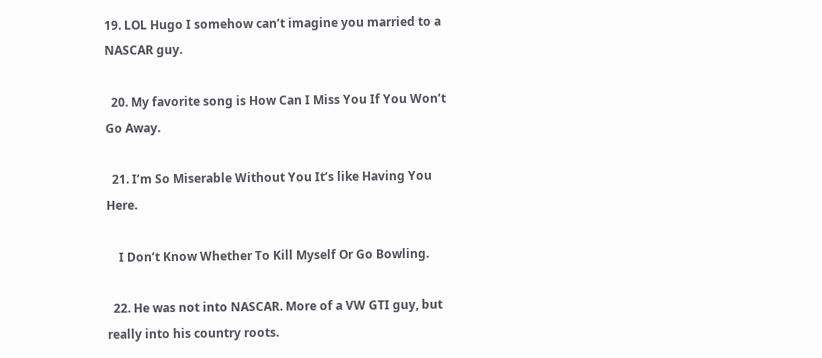19. LOL Hugo I somehow can’t imagine you married to a NASCAR guy.

  20. My favorite song is How Can I Miss You If You Won’t Go Away.

  21. I’m So Miserable Without You It’s like Having You Here.

    I Don’t Know Whether To Kill Myself Or Go Bowling.

  22. He was not into NASCAR. More of a VW GTI guy, but really into his country roots.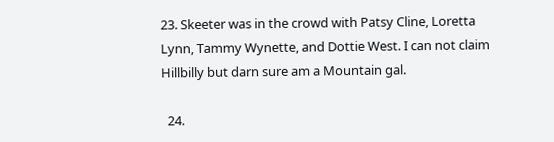23. Skeeter was in the crowd with Patsy Cline, Loretta Lynn, Tammy Wynette, and Dottie West. I can not claim Hillbilly but darn sure am a Mountain gal.

  24.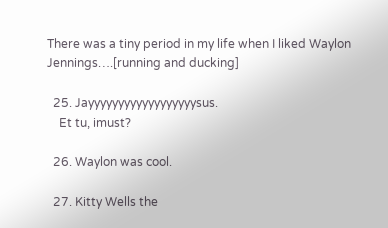There was a tiny period in my life when I liked Waylon Jennings….[running and ducking]

  25. Jayyyyyyyyyyyyyyyyyysus.
    Et tu, imust?

  26. Waylon was cool.

  27. Kitty Wells the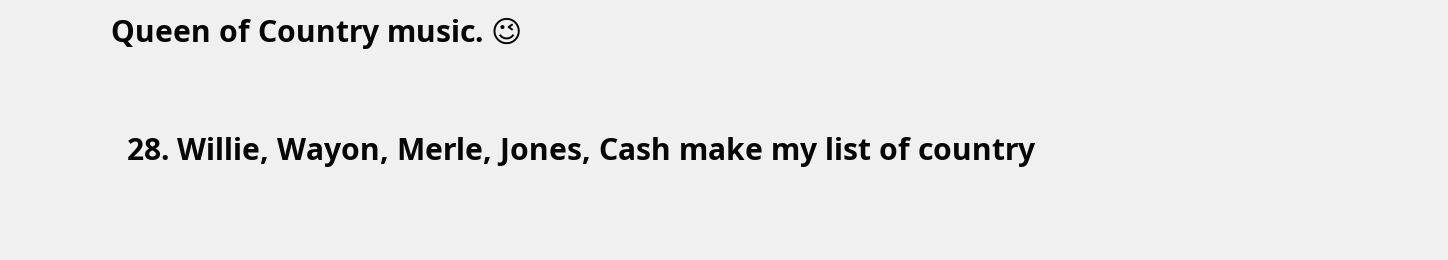Queen of Country music. 😉

  28. Willie, Wayon, Merle, Jones, Cash make my list of country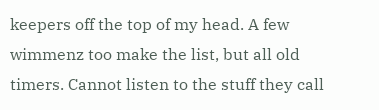keepers off the top of my head. A few wimmenz too make the list, but all old timers. Cannot listen to the stuff they call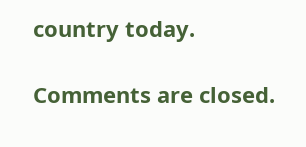country today.

Comments are closed.